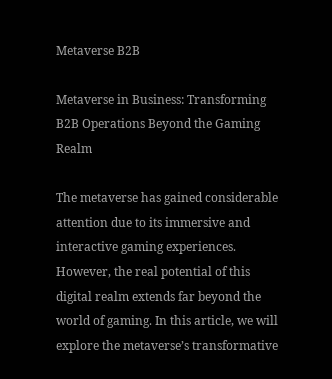Metaverse B2B

Metaverse in Business: Transforming B2B Operations Beyond the Gaming Realm

The metaverse has gained considerable attention due to its immersive and interactive gaming experiences. However, the real potential of this digital realm extends far beyond the world of gaming. In this article, we will explore the metaverse’s transformative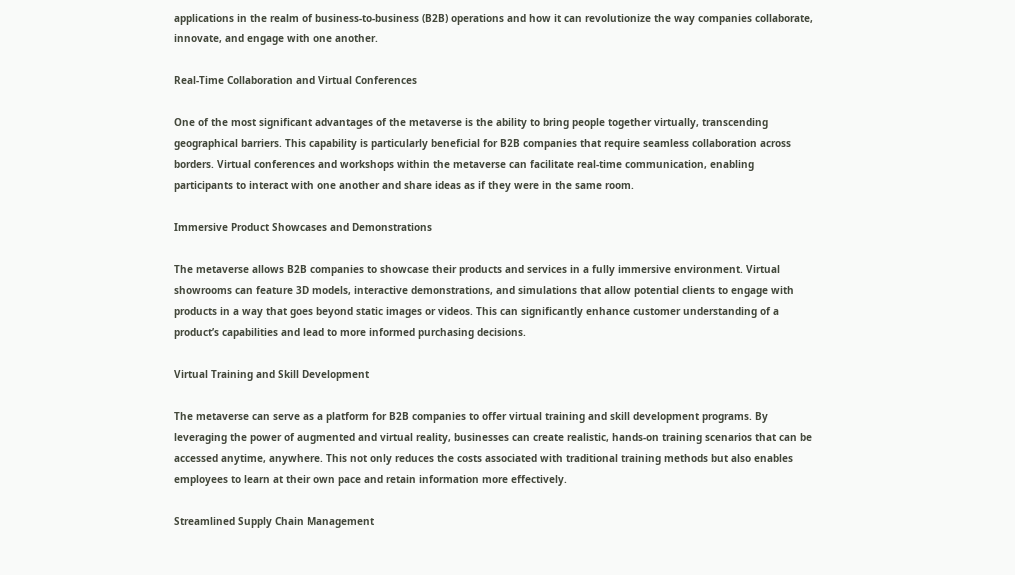applications in the realm of business-to-business (B2B) operations and how it can revolutionize the way companies collaborate, innovate, and engage with one another.

Real-Time Collaboration and Virtual Conferences

One of the most significant advantages of the metaverse is the ability to bring people together virtually, transcending geographical barriers. This capability is particularly beneficial for B2B companies that require seamless collaboration across borders. Virtual conferences and workshops within the metaverse can facilitate real-time communication, enabling participants to interact with one another and share ideas as if they were in the same room.

Immersive Product Showcases and Demonstrations

The metaverse allows B2B companies to showcase their products and services in a fully immersive environment. Virtual showrooms can feature 3D models, interactive demonstrations, and simulations that allow potential clients to engage with products in a way that goes beyond static images or videos. This can significantly enhance customer understanding of a product’s capabilities and lead to more informed purchasing decisions.

Virtual Training and Skill Development

The metaverse can serve as a platform for B2B companies to offer virtual training and skill development programs. By leveraging the power of augmented and virtual reality, businesses can create realistic, hands-on training scenarios that can be accessed anytime, anywhere. This not only reduces the costs associated with traditional training methods but also enables employees to learn at their own pace and retain information more effectively.

Streamlined Supply Chain Management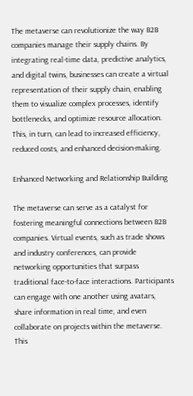The metaverse can revolutionize the way B2B companies manage their supply chains. By integrating real-time data, predictive analytics, and digital twins, businesses can create a virtual representation of their supply chain, enabling them to visualize complex processes, identify bottlenecks, and optimize resource allocation. This, in turn, can lead to increased efficiency, reduced costs, and enhanced decision-making.

Enhanced Networking and Relationship Building

The metaverse can serve as a catalyst for fostering meaningful connections between B2B companies. Virtual events, such as trade shows and industry conferences, can provide networking opportunities that surpass traditional face-to-face interactions. Participants can engage with one another using avatars, share information in real time, and even collaborate on projects within the metaverse. This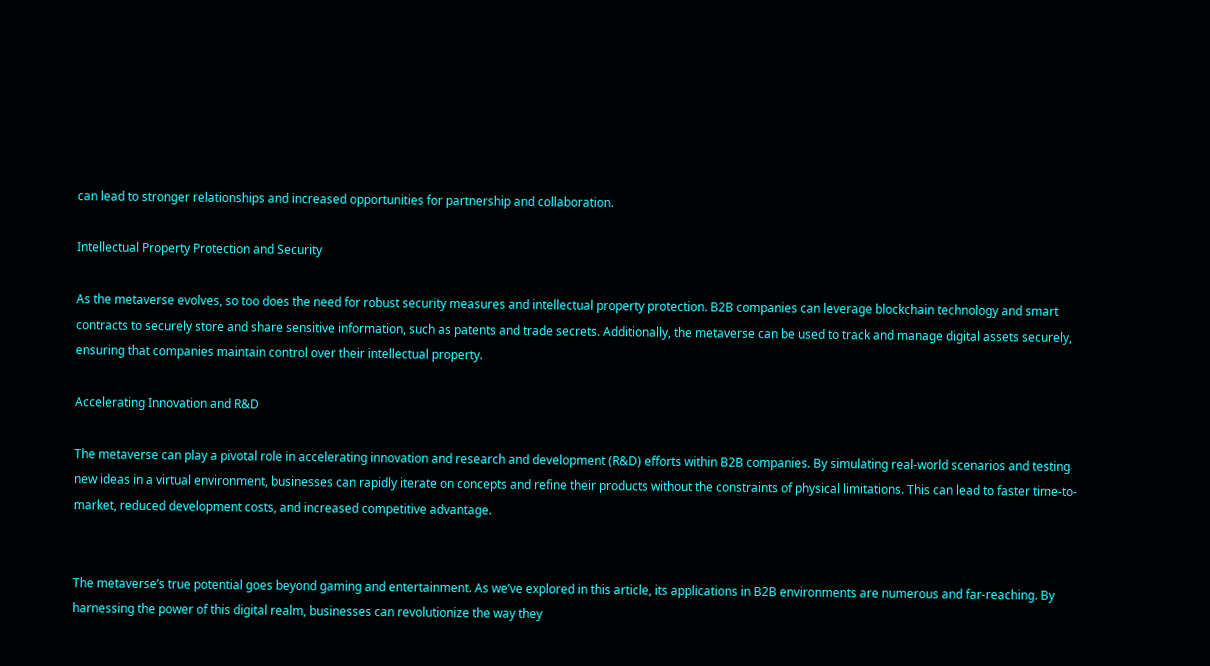can lead to stronger relationships and increased opportunities for partnership and collaboration.

Intellectual Property Protection and Security

As the metaverse evolves, so too does the need for robust security measures and intellectual property protection. B2B companies can leverage blockchain technology and smart contracts to securely store and share sensitive information, such as patents and trade secrets. Additionally, the metaverse can be used to track and manage digital assets securely, ensuring that companies maintain control over their intellectual property.

Accelerating Innovation and R&D

The metaverse can play a pivotal role in accelerating innovation and research and development (R&D) efforts within B2B companies. By simulating real-world scenarios and testing new ideas in a virtual environment, businesses can rapidly iterate on concepts and refine their products without the constraints of physical limitations. This can lead to faster time-to-market, reduced development costs, and increased competitive advantage.


The metaverse’s true potential goes beyond gaming and entertainment. As we’ve explored in this article, its applications in B2B environments are numerous and far-reaching. By harnessing the power of this digital realm, businesses can revolutionize the way they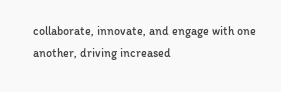collaborate, innovate, and engage with one another, driving increased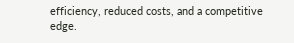efficiency, reduced costs, and a competitive edge.